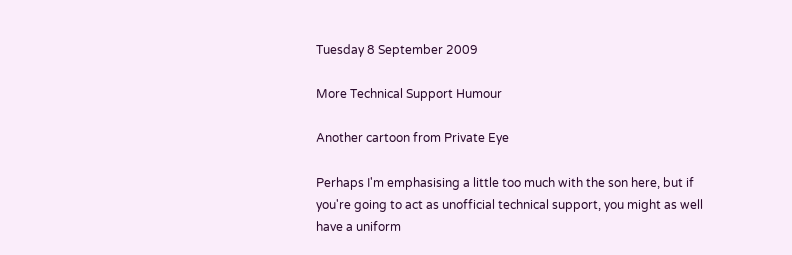Tuesday 8 September 2009

More Technical Support Humour

Another cartoon from Private Eye

Perhaps I'm emphasising a little too much with the son here, but if you're going to act as unofficial technical support, you might as well have a uniform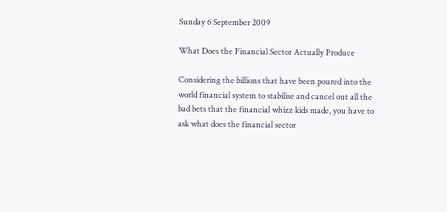Sunday 6 September 2009

What Does the Financial Sector Actually Produce

Considering the billions that have been poured into the world financial system to stabilise and cancel out all the bad bets that the financial whizz kids made, you have to ask what does the financial sector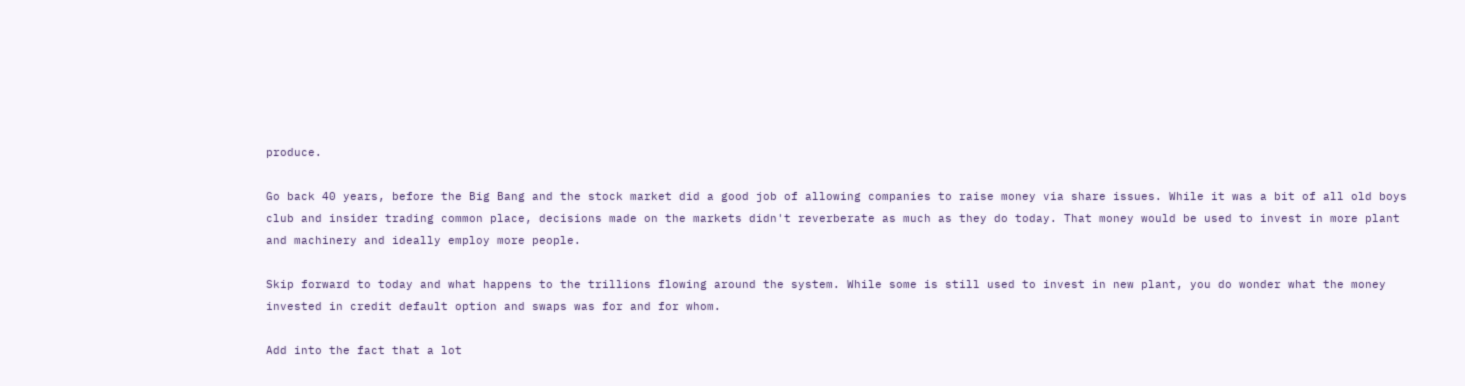produce.

Go back 40 years, before the Big Bang and the stock market did a good job of allowing companies to raise money via share issues. While it was a bit of all old boys club and insider trading common place, decisions made on the markets didn't reverberate as much as they do today. That money would be used to invest in more plant and machinery and ideally employ more people.

Skip forward to today and what happens to the trillions flowing around the system. While some is still used to invest in new plant, you do wonder what the money invested in credit default option and swaps was for and for whom.

Add into the fact that a lot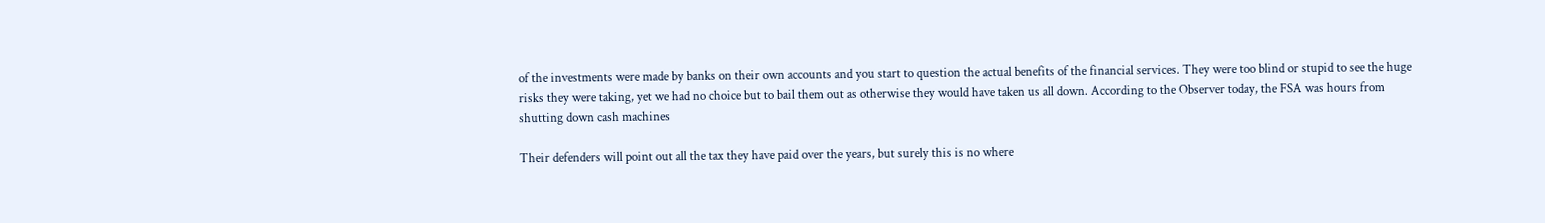of the investments were made by banks on their own accounts and you start to question the actual benefits of the financial services. They were too blind or stupid to see the huge risks they were taking, yet we had no choice but to bail them out as otherwise they would have taken us all down. According to the Observer today, the FSA was hours from shutting down cash machines

Their defenders will point out all the tax they have paid over the years, but surely this is no where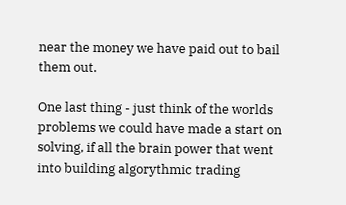near the money we have paid out to bail them out.

One last thing - just think of the worlds problems we could have made a start on solving, if all the brain power that went into building algorythmic trading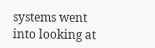systems went into looking at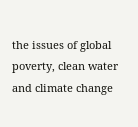the issues of global poverty, clean water and climate change